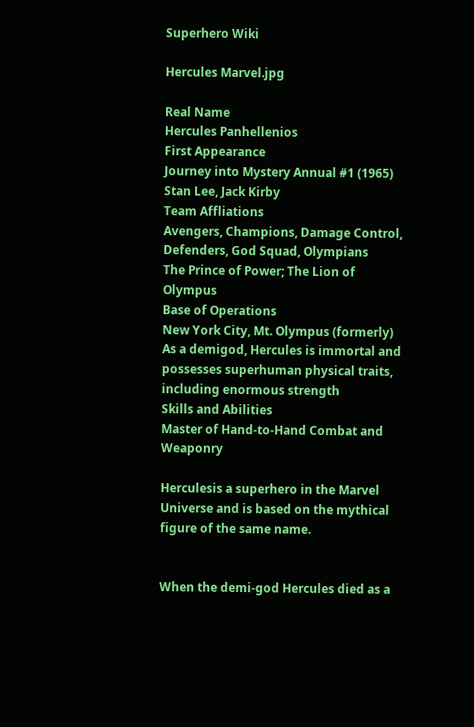Superhero Wiki

Hercules Marvel.jpg

Real Name
Hercules Panhellenios
First Appearance
Journey into Mystery Annual #1 (1965)
Stan Lee, Jack Kirby
Team Affliations
Avengers, Champions, Damage Control, Defenders, God Squad, Olympians
The Prince of Power; The Lion of Olympus
Base of Operations
New York City, Mt. Olympus (formerly)
As a demigod, Hercules is immortal and possesses superhuman physical traits, including enormous strength
Skills and Abilities
Master of Hand-to-Hand Combat and Weaponry

Herculesis a superhero in the Marvel Universe and is based on the mythical figure of the same name.


When the demi-god Hercules died as a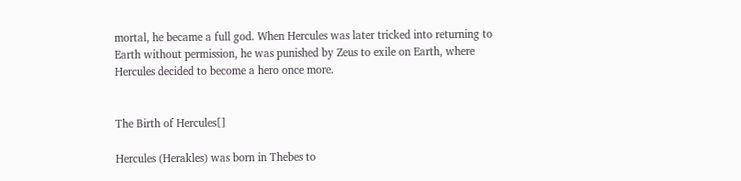mortal, he became a full god. When Hercules was later tricked into returning to Earth without permission, he was punished by Zeus to exile on Earth, where Hercules decided to become a hero once more.


The Birth of Hercules[]

Hercules (Herakles) was born in Thebes to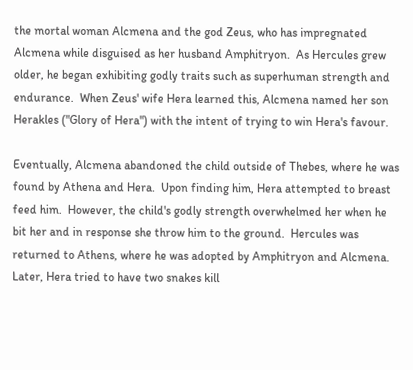the mortal woman Alcmena and the god Zeus, who has impregnated Alcmena while disguised as her husband Amphitryon.  As Hercules grew older, he began exhibiting godly traits such as superhuman strength and endurance.  When Zeus' wife Hera learned this, Alcmena named her son Herakles ("Glory of Hera") with the intent of trying to win Hera's favour.

Eventually, Alcmena abandoned the child outside of Thebes, where he was found by Athena and Hera.  Upon finding him, Hera attempted to breast feed him.  However, the child's godly strength overwhelmed her when he bit her and in response she throw him to the ground.  Hercules was returned to Athens, where he was adopted by Amphitryon and Alcmena.  Later, Hera tried to have two snakes kill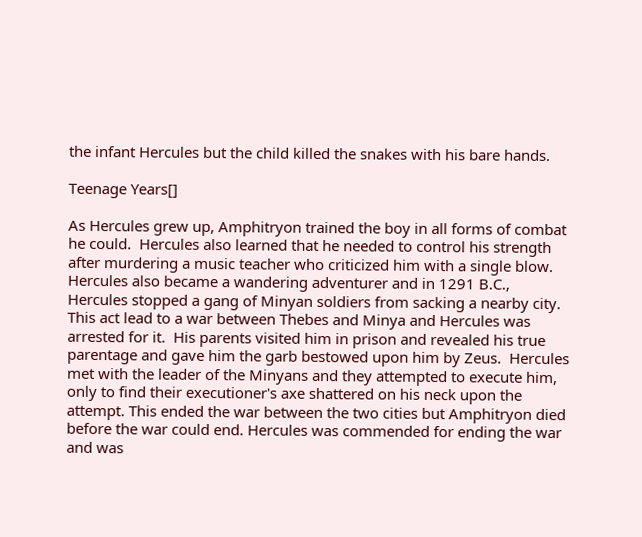the infant Hercules but the child killed the snakes with his bare hands.

Teenage Years[]

As Hercules grew up, Amphitryon trained the boy in all forms of combat he could.  Hercules also learned that he needed to control his strength after murdering a music teacher who criticized him with a single blow.  Hercules also became a wandering adventurer and in 1291 B.C., Hercules stopped a gang of Minyan soldiers from sacking a nearby city.  This act lead to a war between Thebes and Minya and Hercules was arrested for it.  His parents visited him in prison and revealed his true parentage and gave him the garb bestowed upon him by Zeus.  Hercules met with the leader of the Minyans and they attempted to execute him, only to find their executioner's axe shattered on his neck upon the attempt. This ended the war between the two cities but Amphitryon died before the war could end. Hercules was commended for ending the war and was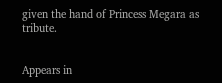given the hand of Princess Megara as tribute.


Appears in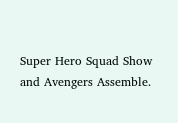Super Hero Squad Show and Avengers Assemble.